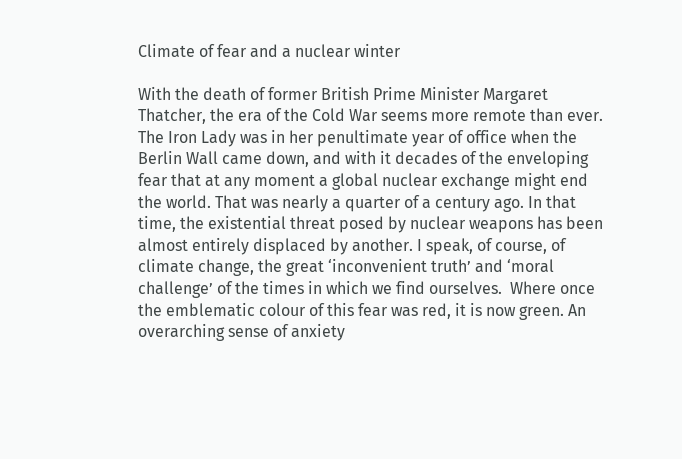Climate of fear and a nuclear winter

With the death of former British Prime Minister Margaret Thatcher, the era of the Cold War seems more remote than ever. The Iron Lady was in her penultimate year of office when the Berlin Wall came down, and with it decades of the enveloping fear that at any moment a global nuclear exchange might end the world. That was nearly a quarter of a century ago. In that time, the existential threat posed by nuclear weapons has been almost entirely displaced by another. I speak, of course, of climate change, the great ‘inconvenient truth’ and ‘moral challenge’ of the times in which we find ourselves.  Where once the emblematic colour of this fear was red, it is now green. An overarching sense of anxiety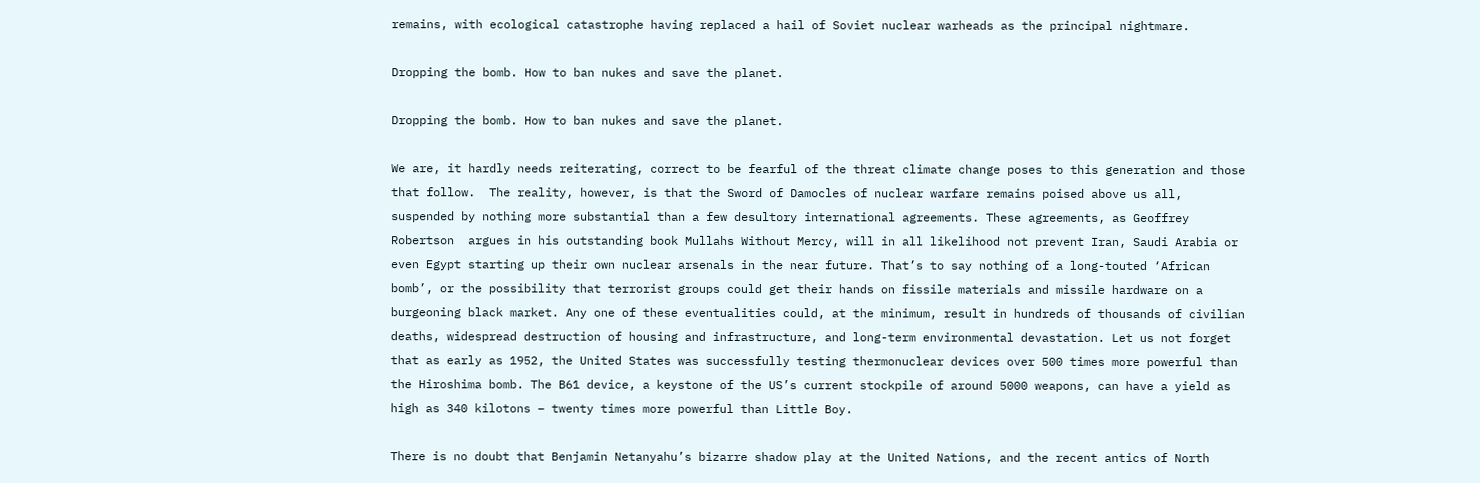remains, with ecological catastrophe having replaced a hail of Soviet nuclear warheads as the principal nightmare.

Dropping the bomb. How to ban nukes and save the planet.

Dropping the bomb. How to ban nukes and save the planet.

We are, it hardly needs reiterating, correct to be fearful of the threat climate change poses to this generation and those that follow.  The reality, however, is that the Sword of Damocles of nuclear warfare remains poised above us all, suspended by nothing more substantial than a few desultory international agreements. These agreements, as Geoffrey Robertson  argues in his outstanding book Mullahs Without Mercy, will in all likelihood not prevent Iran, Saudi Arabia or even Egypt starting up their own nuclear arsenals in the near future. That’s to say nothing of a long-touted ‘African bomb’, or the possibility that terrorist groups could get their hands on fissile materials and missile hardware on a burgeoning black market. Any one of these eventualities could, at the minimum, result in hundreds of thousands of civilian deaths, widespread destruction of housing and infrastructure, and long-term environmental devastation. Let us not forget that as early as 1952, the United States was successfully testing thermonuclear devices over 500 times more powerful than the Hiroshima bomb. The B61 device, a keystone of the US’s current stockpile of around 5000 weapons, can have a yield as high as 340 kilotons – twenty times more powerful than Little Boy.

There is no doubt that Benjamin Netanyahu’s bizarre shadow play at the United Nations, and the recent antics of North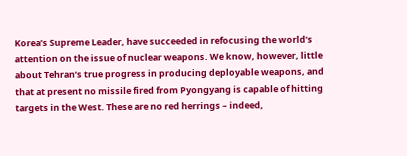Korea’s Supreme Leader, have succeeded in refocusing the world’s attention on the issue of nuclear weapons. We know, however, little about Tehran’s true progress in producing deployable weapons, and that at present no missile fired from Pyongyang is capable of hitting targets in the West. These are no red herrings – indeed,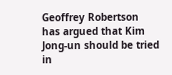Geoffrey Robertson has argued that Kim Jong-un should be tried in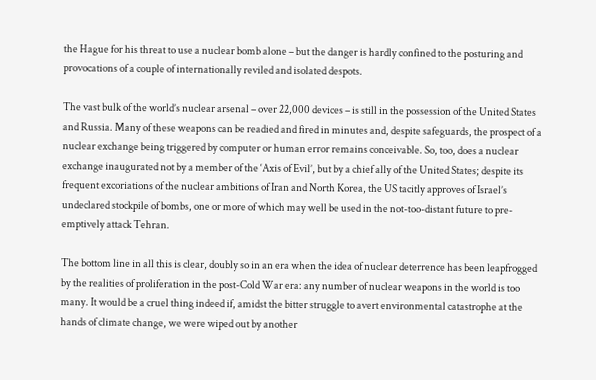the Hague for his threat to use a nuclear bomb alone – but the danger is hardly confined to the posturing and provocations of a couple of internationally reviled and isolated despots.

The vast bulk of the world’s nuclear arsenal – over 22,000 devices – is still in the possession of the United States and Russia. Many of these weapons can be readied and fired in minutes and, despite safeguards, the prospect of a nuclear exchange being triggered by computer or human error remains conceivable. So, too, does a nuclear exchange inaugurated not by a member of the ‘Axis of Evil’, but by a chief ally of the United States; despite its frequent excoriations of the nuclear ambitions of Iran and North Korea, the US tacitly approves of Israel’s undeclared stockpile of bombs, one or more of which may well be used in the not-too-distant future to pre-emptively attack Tehran.

The bottom line in all this is clear, doubly so in an era when the idea of nuclear deterrence has been leapfrogged by the realities of proliferation in the post-Cold War era: any number of nuclear weapons in the world is too many. It would be a cruel thing indeed if, amidst the bitter struggle to avert environmental catastrophe at the hands of climate change, we were wiped out by another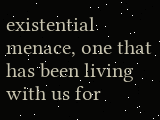existential menace, one that has been living with us for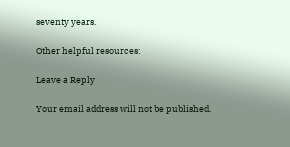seventy years.

Other helpful resources:

Leave a Reply

Your email address will not be published.